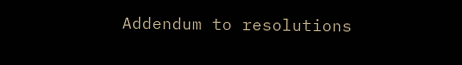Addendum to resolutions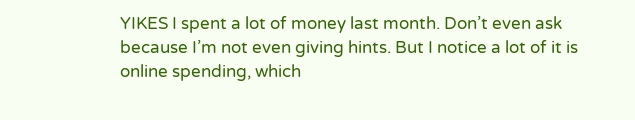YIKES I spent a lot of money last month. Don’t even ask because I’m not even giving hints. But I notice a lot of it is online spending, which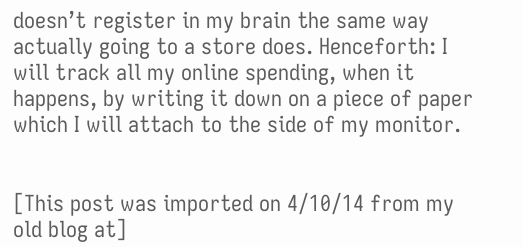doesn’t register in my brain the same way actually going to a store does. Henceforth: I will track all my online spending, when it happens, by writing it down on a piece of paper which I will attach to the side of my monitor.


[This post was imported on 4/10/14 from my old blog at]